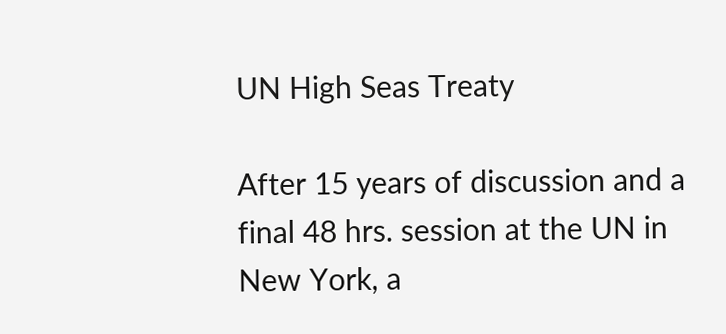UN High Seas Treaty

After 15 years of discussion and a final 48 hrs. session at the UN in New York, a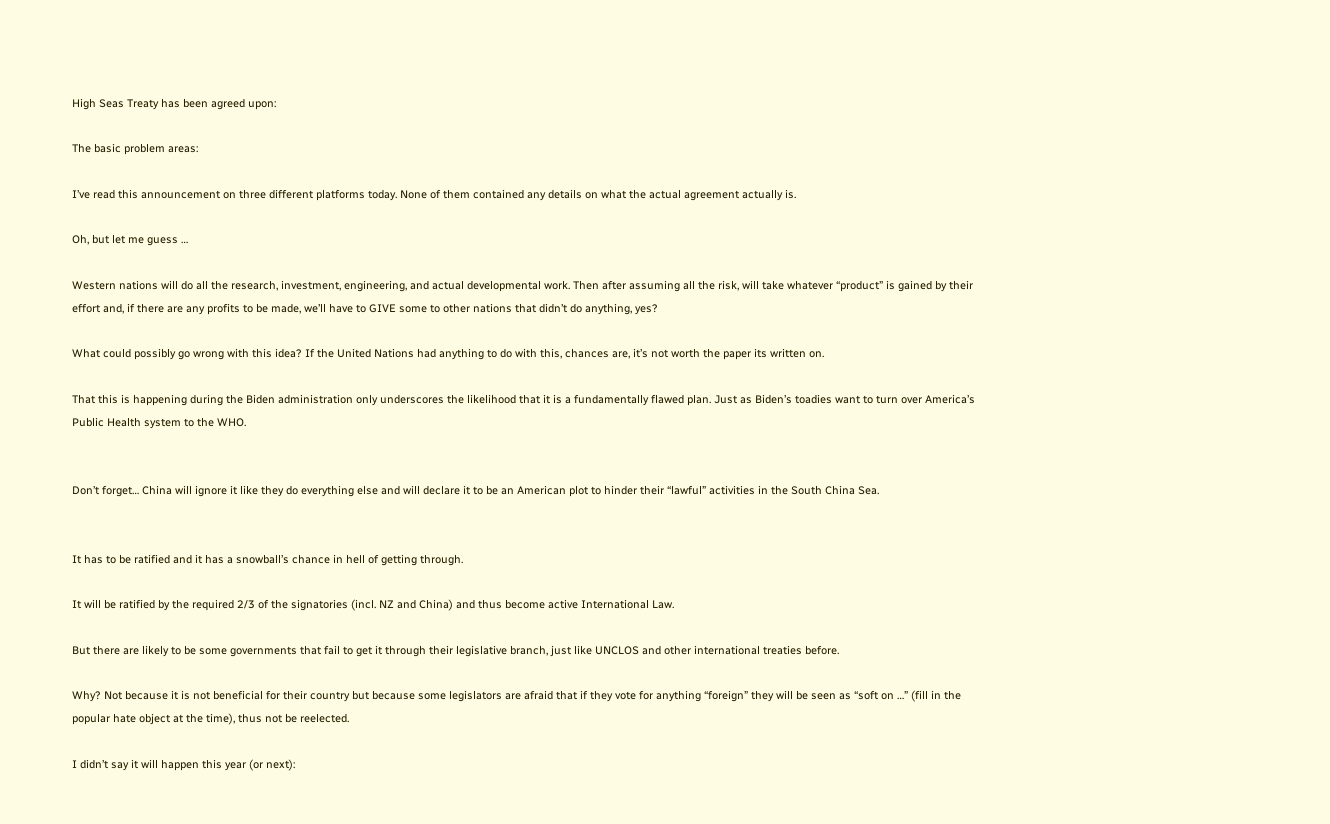High Seas Treaty has been agreed upon:

The basic problem areas:

I’ve read this announcement on three different platforms today. None of them contained any details on what the actual agreement actually is.

Oh, but let me guess …

Western nations will do all the research, investment, engineering, and actual developmental work. Then after assuming all the risk, will take whatever “product” is gained by their effort and, if there are any profits to be made, we’ll have to GIVE some to other nations that didn’t do anything, yes?

What could possibly go wrong with this idea? If the United Nations had anything to do with this, chances are, it’s not worth the paper its written on.

That this is happening during the Biden administration only underscores the likelihood that it is a fundamentally flawed plan. Just as Biden’s toadies want to turn over America’s Public Health system to the WHO.


Don’t forget… China will ignore it like they do everything else and will declare it to be an American plot to hinder their “lawful” activities in the South China Sea.


It has to be ratified and it has a snowball’s chance in hell of getting through.

It will be ratified by the required 2/3 of the signatories (incl. NZ and China) and thus become active International Law.

But there are likely to be some governments that fail to get it through their legislative branch, just like UNCLOS and other international treaties before.

Why? Not because it is not beneficial for their country but because some legislators are afraid that if they vote for anything “foreign” they will be seen as “soft on …” (fill in the popular hate object at the time), thus not be reelected.

I didn’t say it will happen this year (or next):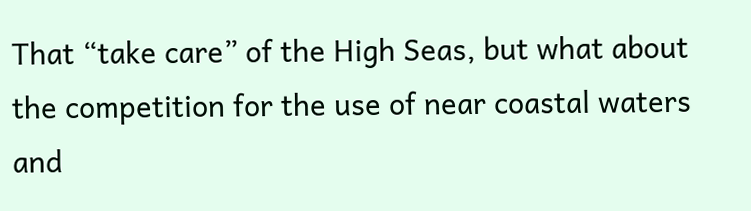That “take care” of the High Seas, but what about the competition for the use of near coastal waters and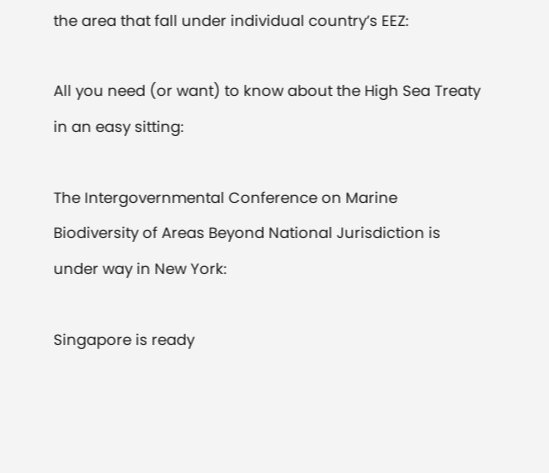the area that fall under individual country’s EEZ:

All you need (or want) to know about the High Sea Treaty in an easy sitting:

The Intergovernmental Conference on Marine Biodiversity of Areas Beyond National Jurisdiction is under way in New York:

Singapore is ready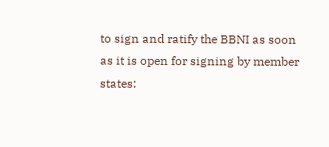to sign and ratify the BBNI as soon as it is open for signing by member states: